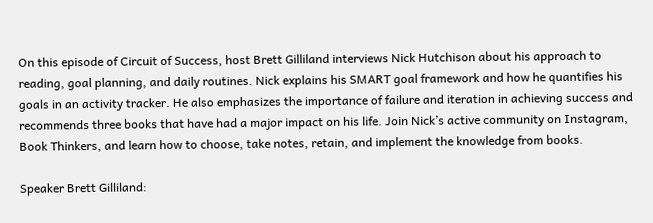On this episode of Circuit of Success, host Brett Gilliland interviews Nick Hutchison about his approach to reading, goal planning, and daily routines. Nick explains his SMART goal framework and how he quantifies his goals in an activity tracker. He also emphasizes the importance of failure and iteration in achieving success and recommends three books that have had a major impact on his life. Join Nick’s active community on Instagram, Book Thinkers, and learn how to choose, take notes, retain, and implement the knowledge from books.

Speaker Brett Gilliland: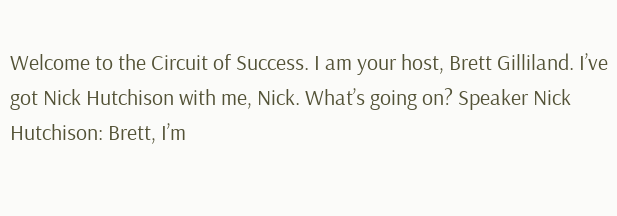Welcome to the Circuit of Success. I am your host, Brett Gilliland. I’ve got Nick Hutchison with me, Nick. What’s going on? Speaker Nick Hutchison: Brett, I’m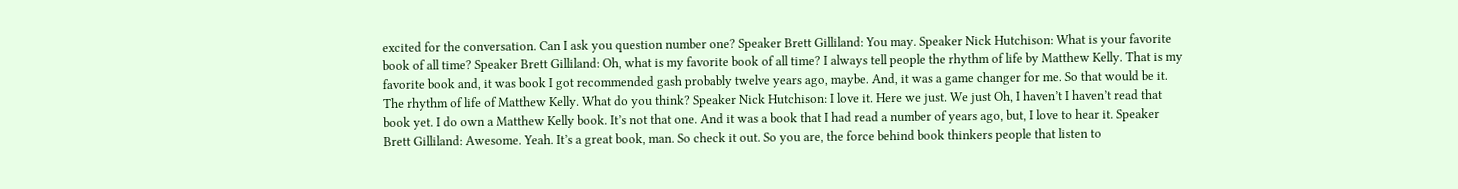excited for the conversation. Can I ask you question number one? Speaker Brett Gilliland: You may. Speaker Nick Hutchison: What is your favorite book of all time? Speaker Brett Gilliland: Oh, what is my favorite book of all time? I always tell people the rhythm of life by Matthew Kelly. That is my favorite book and, it was book I got recommended gash probably twelve years ago, maybe. And, it was a game changer for me. So that would be it. The rhythm of life of Matthew Kelly. What do you think? Speaker Nick Hutchison: I love it. Here we just. We just Oh, I haven’t I haven’t read that book yet. I do own a Matthew Kelly book. It’s not that one. And it was a book that I had read a number of years ago, but, I love to hear it. Speaker Brett Gilliland: Awesome. Yeah. It’s a great book, man. So check it out. So you are, the force behind book thinkers people that listen to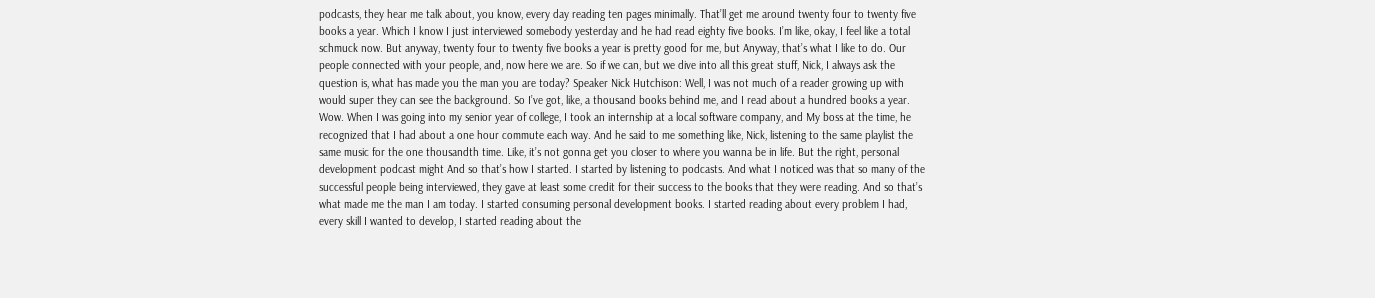podcasts, they hear me talk about, you know, every day reading ten pages minimally. That’ll get me around twenty four to twenty five books a year. Which I know I just interviewed somebody yesterday and he had read eighty five books. I’m like, okay, I feel like a total schmuck now. But anyway, twenty four to twenty five books a year is pretty good for me, but Anyway, that’s what I like to do. Our people connected with your people, and, now here we are. So if we can, but we dive into all this great stuff, Nick, I always ask the question is, what has made you the man you are today? Speaker Nick Hutchison: Well, I was not much of a reader growing up with would super they can see the background. So I’ve got, like, a thousand books behind me, and I read about a hundred books a year. Wow. When I was going into my senior year of college, I took an internship at a local software company, and My boss at the time, he recognized that I had about a one hour commute each way. And he said to me something like, Nick, listening to the same playlist the same music for the one thousandth time. Like, it’s not gonna get you closer to where you wanna be in life. But the right, personal development podcast might And so that’s how I started. I started by listening to podcasts. And what I noticed was that so many of the successful people being interviewed, they gave at least some credit for their success to the books that they were reading. And so that’s what made me the man I am today. I started consuming personal development books. I started reading about every problem I had, every skill I wanted to develop, I started reading about the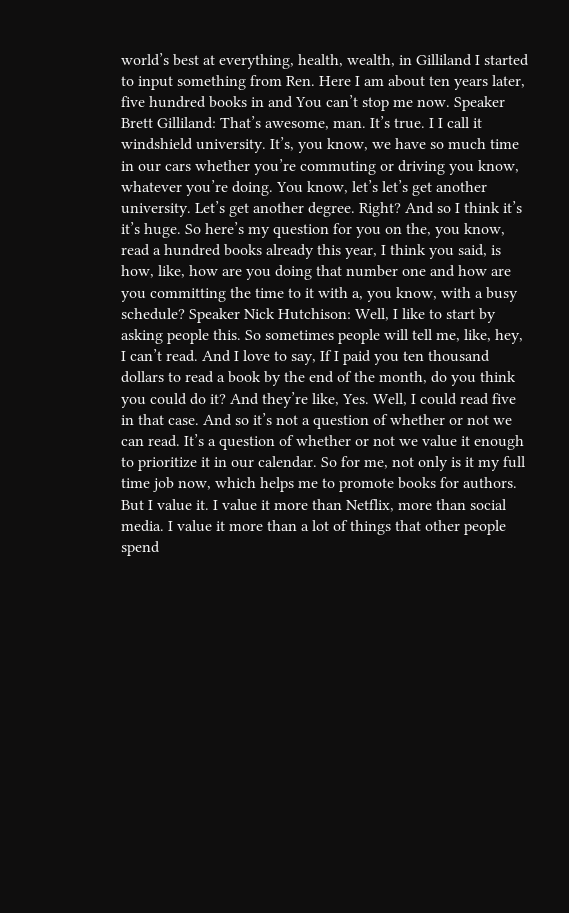world’s best at everything, health, wealth, in Gilliland I started to input something from Ren. Here I am about ten years later, five hundred books in and You can’t stop me now. Speaker Brett Gilliland: That’s awesome, man. It’s true. I I call it windshield university. It’s, you know, we have so much time in our cars whether you’re commuting or driving you know, whatever you’re doing. You know, let’s let’s get another university. Let’s get another degree. Right? And so I think it’s it’s huge. So here’s my question for you on the, you know, read a hundred books already this year, I think you said, is how, like, how are you doing that number one and how are you committing the time to it with a, you know, with a busy schedule? Speaker Nick Hutchison: Well, I like to start by asking people this. So sometimes people will tell me, like, hey, I can’t read. And I love to say, If I paid you ten thousand dollars to read a book by the end of the month, do you think you could do it? And they’re like, Yes. Well, I could read five in that case. And so it’s not a question of whether or not we can read. It’s a question of whether or not we value it enough to prioritize it in our calendar. So for me, not only is it my full time job now, which helps me to promote books for authors. But I value it. I value it more than Netflix, more than social media. I value it more than a lot of things that other people spend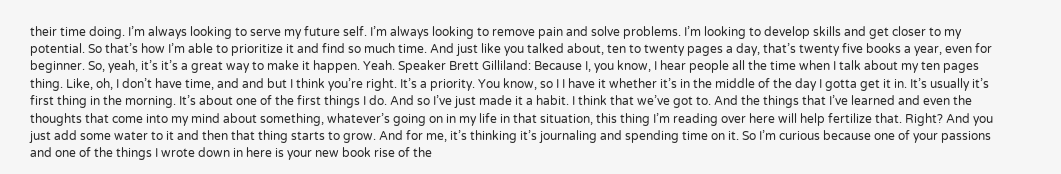their time doing. I’m always looking to serve my future self. I’m always looking to remove pain and solve problems. I’m looking to develop skills and get closer to my potential. So that’s how I’m able to prioritize it and find so much time. And just like you talked about, ten to twenty pages a day, that’s twenty five books a year, even for beginner. So, yeah, it’s it’s a great way to make it happen. Yeah. Speaker Brett Gilliland: Because I, you know, I hear people all the time when I talk about my ten pages thing. Like, oh, I don’t have time, and and but I think you’re right. It’s a priority. You know, so I I have it whether it’s in the middle of the day I gotta get it in. It’s usually it’s first thing in the morning. It’s about one of the first things I do. And so I’ve just made it a habit. I think that we’ve got to. And the things that I’ve learned and even the thoughts that come into my mind about something, whatever’s going on in my life in that situation, this thing I’m reading over here will help fertilize that. Right? And you just add some water to it and then that thing starts to grow. And for me, it’s thinking it’s journaling and spending time on it. So I’m curious because one of your passions and one of the things I wrote down in here is your new book rise of the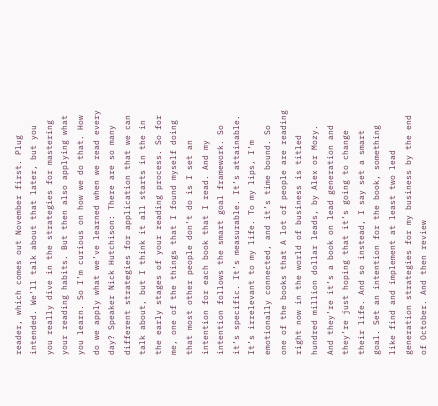reader, which comes out November first. Plug intended. We’ll talk about that later, but you you really dive in the strategies for mastering your reading habits. But then also applying what you learn. So I’m curious on how we do that. How do we apply what we’ve learned when we read every day? Speaker Nick Hutchison: There are so many different strategies for application that we can talk about, but I think it all starts in the in the early stages of your reading process. So for me, one of the things that I found myself doing that most other people don’t do is I set an intention for each book that I read. And my intention follows the smart goal framework. So it’s specific. It’s measurable. It’s attainable. It’s irrelevant to my life. To my lips, I’m emotionally connected, and it’s time bound. So one of the books that A lot of people are reading right now in the world of business is titled hundred million dollar leads, by Alex or Mozy. And they’re it’s a book on lead generation and they’re just hoping that it’s going to change their life. And so instead, I say set a smart goal. Set an intention for the book, something like find and implement at least two lead generation strategies for my business by the end of October. And then review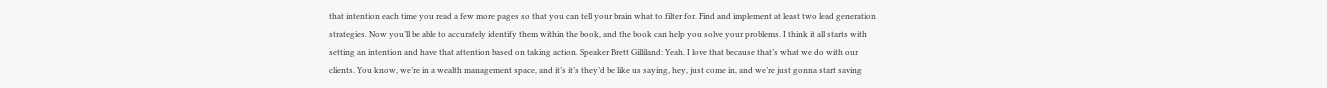that intention each time you read a few more pages so that you can tell your brain what to filter for. Find and implement at least two lead generation strategies. Now you’ll be able to accurately identify them within the book, and the book can help you solve your problems. I think it all starts with setting an intention and have that attention based on taking action. Speaker Brett Gilliland: Yeah. I love that because that’s what we do with our clients. You know, we’re in a wealth management space, and it’s it’s they’d be like us saying, hey, just come in, and we’re just gonna start saving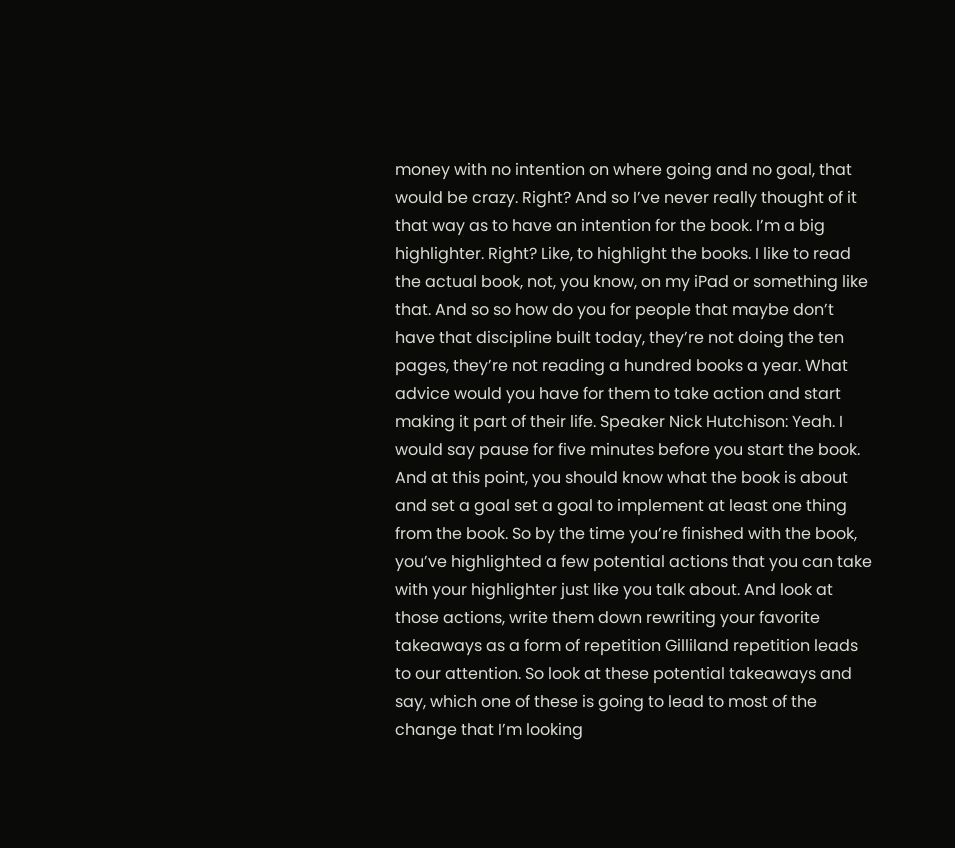money with no intention on where going and no goal, that would be crazy. Right? And so I’ve never really thought of it that way as to have an intention for the book. I’m a big highlighter. Right? Like, to highlight the books. I like to read the actual book, not, you know, on my iPad or something like that. And so so how do you for people that maybe don’t have that discipline built today, they’re not doing the ten pages, they’re not reading a hundred books a year. What advice would you have for them to take action and start making it part of their life. Speaker Nick Hutchison: Yeah. I would say pause for five minutes before you start the book. And at this point, you should know what the book is about and set a goal set a goal to implement at least one thing from the book. So by the time you’re finished with the book, you’ve highlighted a few potential actions that you can take with your highlighter just like you talk about. And look at those actions, write them down rewriting your favorite takeaways as a form of repetition Gilliland repetition leads to our attention. So look at these potential takeaways and say, which one of these is going to lead to most of the change that I’m looking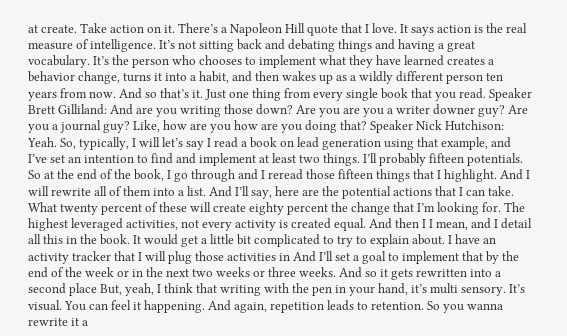at create. Take action on it. There’s a Napoleon Hill quote that I love. It says action is the real measure of intelligence. It’s not sitting back and debating things and having a great vocabulary. It’s the person who chooses to implement what they have learned creates a behavior change, turns it into a habit, and then wakes up as a wildly different person ten years from now. And so that’s it. Just one thing from every single book that you read. Speaker Brett Gilliland: And are you writing those down? Are you are you a writer downer guy? Are you a journal guy? Like, how are you how are you doing that? Speaker Nick Hutchison: Yeah. So, typically, I will let’s say I read a book on lead generation using that example, and I’ve set an intention to find and implement at least two things. I’ll probably fifteen potentials. So at the end of the book, I go through and I reread those fifteen things that I highlight. And I will rewrite all of them into a list. And I’ll say, here are the potential actions that I can take. What twenty percent of these will create eighty percent the change that I’m looking for. The highest leveraged activities, not every activity is created equal. And then I I mean, and I detail all this in the book. It would get a little bit complicated to try to explain about. I have an activity tracker that I will plug those activities in And I’ll set a goal to implement that by the end of the week or in the next two weeks or three weeks. And so it gets rewritten into a second place But, yeah, I think that writing with the pen in your hand, it’s multi sensory. It’s visual. You can feel it happening. And again, repetition leads to retention. So you wanna rewrite it a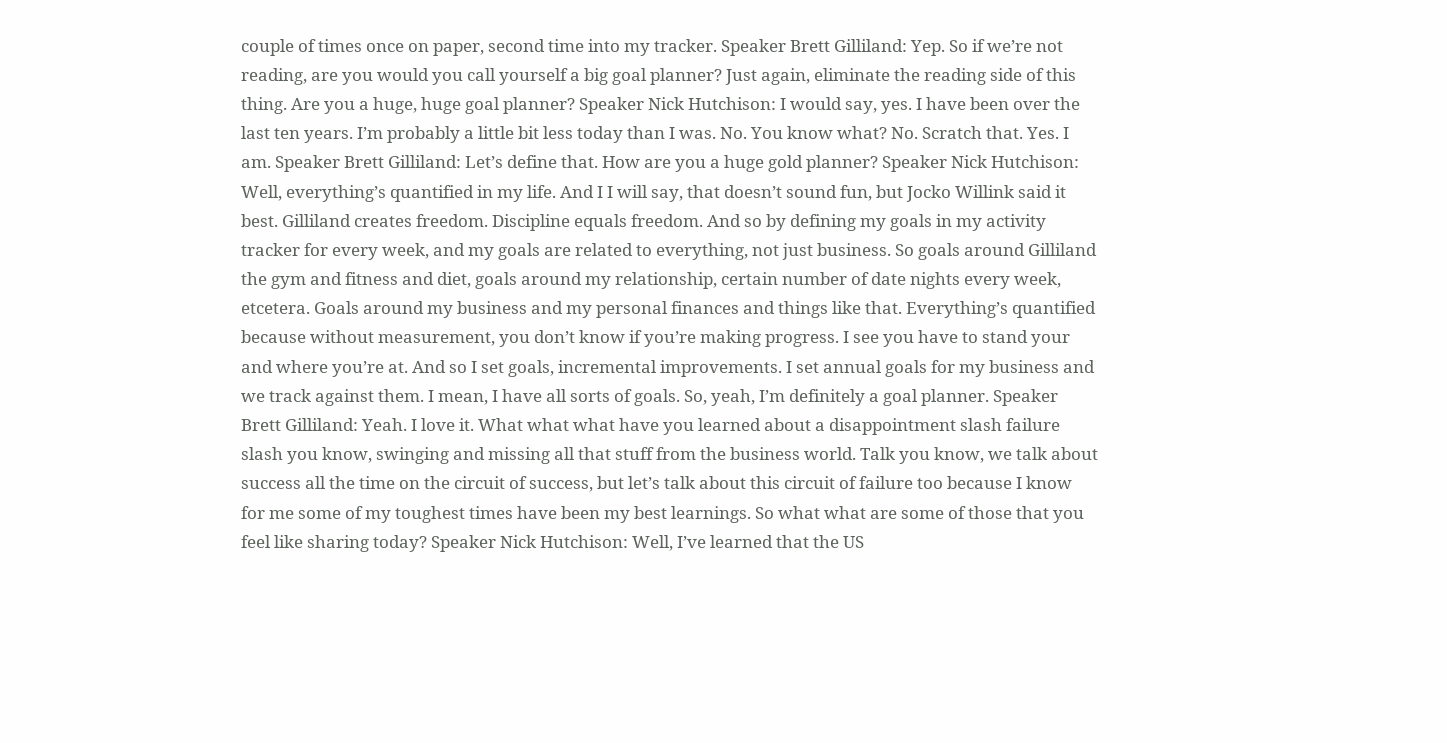couple of times once on paper, second time into my tracker. Speaker Brett Gilliland: Yep. So if we’re not reading, are you would you call yourself a big goal planner? Just again, eliminate the reading side of this thing. Are you a huge, huge goal planner? Speaker Nick Hutchison: I would say, yes. I have been over the last ten years. I’m probably a little bit less today than I was. No. You know what? No. Scratch that. Yes. I am. Speaker Brett Gilliland: Let’s define that. How are you a huge gold planner? Speaker Nick Hutchison: Well, everything’s quantified in my life. And I I will say, that doesn’t sound fun, but Jocko Willink said it best. Gilliland creates freedom. Discipline equals freedom. And so by defining my goals in my activity tracker for every week, and my goals are related to everything, not just business. So goals around Gilliland the gym and fitness and diet, goals around my relationship, certain number of date nights every week, etcetera. Goals around my business and my personal finances and things like that. Everything’s quantified because without measurement, you don’t know if you’re making progress. I see you have to stand your and where you’re at. And so I set goals, incremental improvements. I set annual goals for my business and we track against them. I mean, I have all sorts of goals. So, yeah, I’m definitely a goal planner. Speaker Brett Gilliland: Yeah. I love it. What what what have you learned about a disappointment slash failure slash you know, swinging and missing all that stuff from the business world. Talk you know, we talk about success all the time on the circuit of success, but let’s talk about this circuit of failure too because I know for me some of my toughest times have been my best learnings. So what what are some of those that you feel like sharing today? Speaker Nick Hutchison: Well, I’ve learned that the US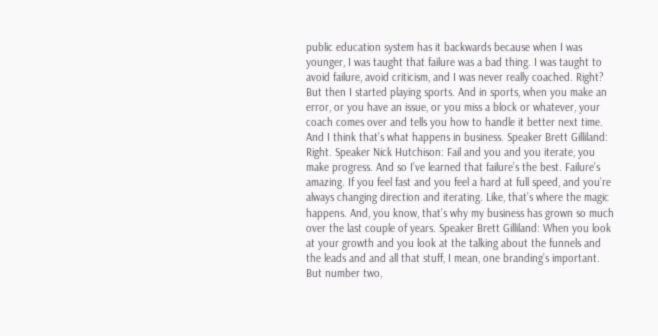public education system has it backwards because when I was younger, I was taught that failure was a bad thing. I was taught to avoid failure, avoid criticism, and I was never really coached. Right? But then I started playing sports. And in sports, when you make an error, or you have an issue, or you miss a block or whatever, your coach comes over and tells you how to handle it better next time. And I think that’s what happens in business. Speaker Brett Gilliland: Right. Speaker Nick Hutchison: Fail and you and you iterate, you make progress. And so I’ve learned that failure’s the best. Failure’s amazing. If you feel fast and you feel a hard at full speed, and you’re always changing direction and iterating. Like, that’s where the magic happens. And, you know, that’s why my business has grown so much over the last couple of years. Speaker Brett Gilliland: When you look at your growth and you look at the talking about the funnels and the leads and and all that stuff, I mean, one branding’s important. But number two,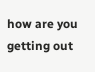how are you getting out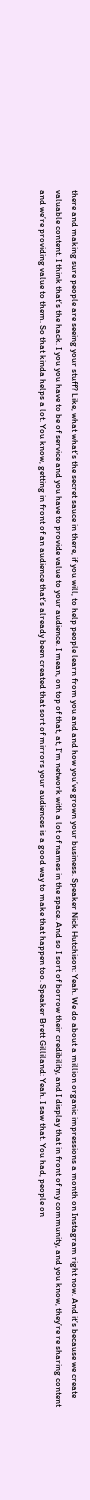there and making sure people are seeing your stuff? Like, what what’s the secret sauce in there, if you will, to help people learn from you and and how you’ve grown your business. Speaker Nick Hutchison: Yeah. We do about a million organic impressions a month on Instagram right now. And it’s because we create valuable content. I think that’s the hack. I you you have to be of service and you have to provide value to your audience. I mean, on top of that, at, I’m network with a lot of names in the space. And so I sort of borrow their credibility, and I display that in front of my community, and you know, they’re re sharing content and we’re providing value to them. So that kinda helps a lot. You know, getting in front of an audience that’s already been created that sort of mirrors your audiences is a good way to make that happen too. Speaker Brett Gilliland: Yeah. I saw that. You had, people on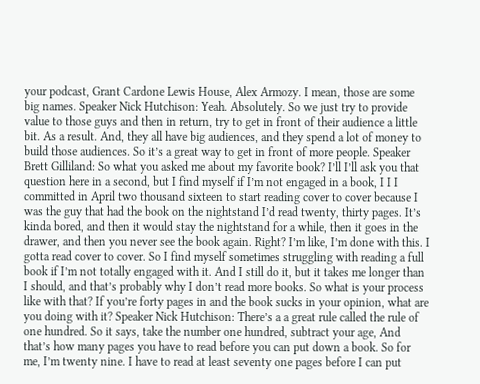your podcast, Grant Cardone Lewis House, Alex Armozy. I mean, those are some big names. Speaker Nick Hutchison: Yeah. Absolutely. So we just try to provide value to those guys and then in return, try to get in front of their audience a little bit. As a result. And, they all have big audiences, and they spend a lot of money to build those audiences. So it’s a great way to get in front of more people. Speaker Brett Gilliland: So what you asked me about my favorite book? I’ll I’ll ask you that question here in a second, but I find myself if I’m not engaged in a book, I I I committed in April two thousand sixteen to start reading cover to cover because I was the guy that had the book on the nightstand I’d read twenty, thirty pages. It’s kinda bored, and then it would stay the nightstand for a while, then it goes in the drawer, and then you never see the book again. Right? I’m like, I’m done with this. I gotta read cover to cover. So I find myself sometimes struggling with reading a full book if I’m not totally engaged with it. And I still do it, but it takes me longer than I should, and that’s probably why I don’t read more books. So what is your process like with that? If you’re forty pages in and the book sucks in your opinion, what are you doing with it? Speaker Nick Hutchison: There’s a a great rule called the rule of one hundred. So it says, take the number one hundred, subtract your age, And that’s how many pages you have to read before you can put down a book. So for me, I’m twenty nine. I have to read at least seventy one pages before I can put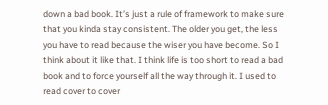down a bad book. It’s just a rule of framework to make sure that you kinda stay consistent. The older you get, the less you have to read because the wiser you have become. So I think about it like that. I think life is too short to read a bad book and to force yourself all the way through it. I used to read cover to cover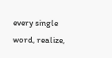every single word, realize,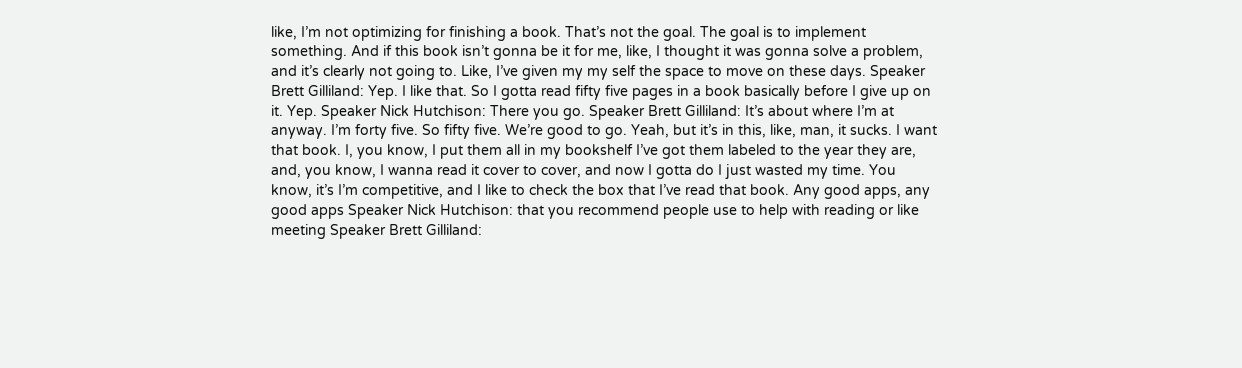like, I’m not optimizing for finishing a book. That’s not the goal. The goal is to implement something. And if this book isn’t gonna be it for me, like, I thought it was gonna solve a problem, and it’s clearly not going to. Like, I’ve given my my self the space to move on these days. Speaker Brett Gilliland: Yep. I like that. So I gotta read fifty five pages in a book basically before I give up on it. Yep. Speaker Nick Hutchison: There you go. Speaker Brett Gilliland: It’s about where I’m at anyway. I’m forty five. So fifty five. We’re good to go. Yeah, but it’s in this, like, man, it sucks. I want that book. I, you know, I put them all in my bookshelf I’ve got them labeled to the year they are, and, you know, I wanna read it cover to cover, and now I gotta do I just wasted my time. You know, it’s I’m competitive, and I like to check the box that I’ve read that book. Any good apps, any good apps Speaker Nick Hutchison: that you recommend people use to help with reading or like meeting Speaker Brett Gilliland: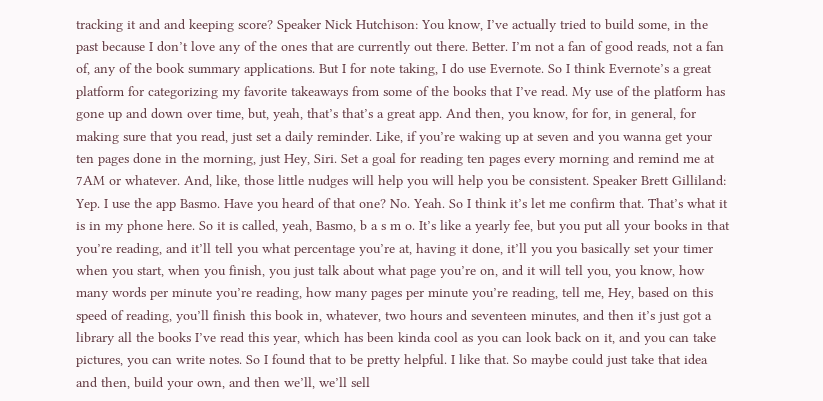tracking it and and keeping score? Speaker Nick Hutchison: You know, I’ve actually tried to build some, in the past because I don’t love any of the ones that are currently out there. Better. I’m not a fan of good reads, not a fan of, any of the book summary applications. But I for note taking, I do use Evernote. So I think Evernote’s a great platform for categorizing my favorite takeaways from some of the books that I’ve read. My use of the platform has gone up and down over time, but, yeah, that’s that’s a great app. And then, you know, for for, in general, for making sure that you read, just set a daily reminder. Like, if you’re waking up at seven and you wanna get your ten pages done in the morning, just Hey, Siri. Set a goal for reading ten pages every morning and remind me at 7AM or whatever. And, like, those little nudges will help you will help you be consistent. Speaker Brett Gilliland: Yep. I use the app Basmo. Have you heard of that one? No. Yeah. So I think it’s let me confirm that. That’s what it is in my phone here. So it is called, yeah, Basmo, b a s m o. It’s like a yearly fee, but you put all your books in that you’re reading, and it’ll tell you what percentage you’re at, having it done, it’ll you you basically set your timer when you start, when you finish, you just talk about what page you’re on, and it will tell you, you know, how many words per minute you’re reading, how many pages per minute you’re reading, tell me, Hey, based on this speed of reading, you’ll finish this book in, whatever, two hours and seventeen minutes, and then it’s just got a library all the books I’ve read this year, which has been kinda cool as you can look back on it, and you can take pictures, you can write notes. So I found that to be pretty helpful. I like that. So maybe could just take that idea and then, build your own, and then we’ll, we’ll sell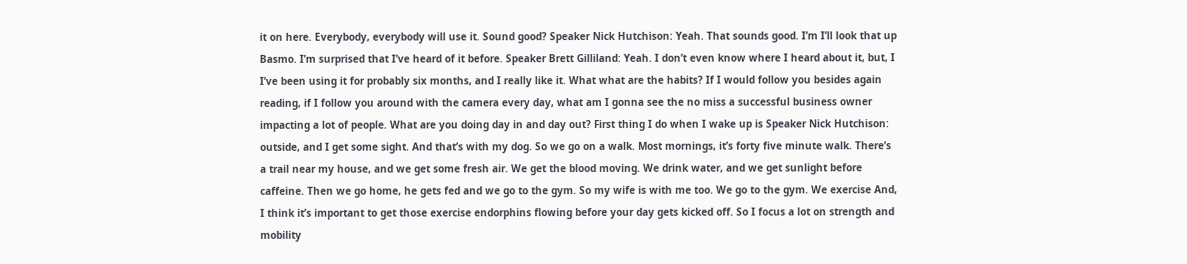it on here. Everybody, everybody will use it. Sound good? Speaker Nick Hutchison: Yeah. That sounds good. I’m I’ll look that up Basmo. I’m surprised that I’ve heard of it before. Speaker Brett Gilliland: Yeah. I don’t even know where I heard about it, but, I I’ve been using it for probably six months, and I really like it. What what are the habits? If I would follow you besides again reading, if I follow you around with the camera every day, what am I gonna see the no miss a successful business owner impacting a lot of people. What are you doing day in and day out? First thing I do when I wake up is Speaker Nick Hutchison: outside, and I get some sight. And that’s with my dog. So we go on a walk. Most mornings, it’s forty five minute walk. There’s a trail near my house, and we get some fresh air. We get the blood moving. We drink water, and we get sunlight before caffeine. Then we go home, he gets fed and we go to the gym. So my wife is with me too. We go to the gym. We exercise And, I think it’s important to get those exercise endorphins flowing before your day gets kicked off. So I focus a lot on strength and mobility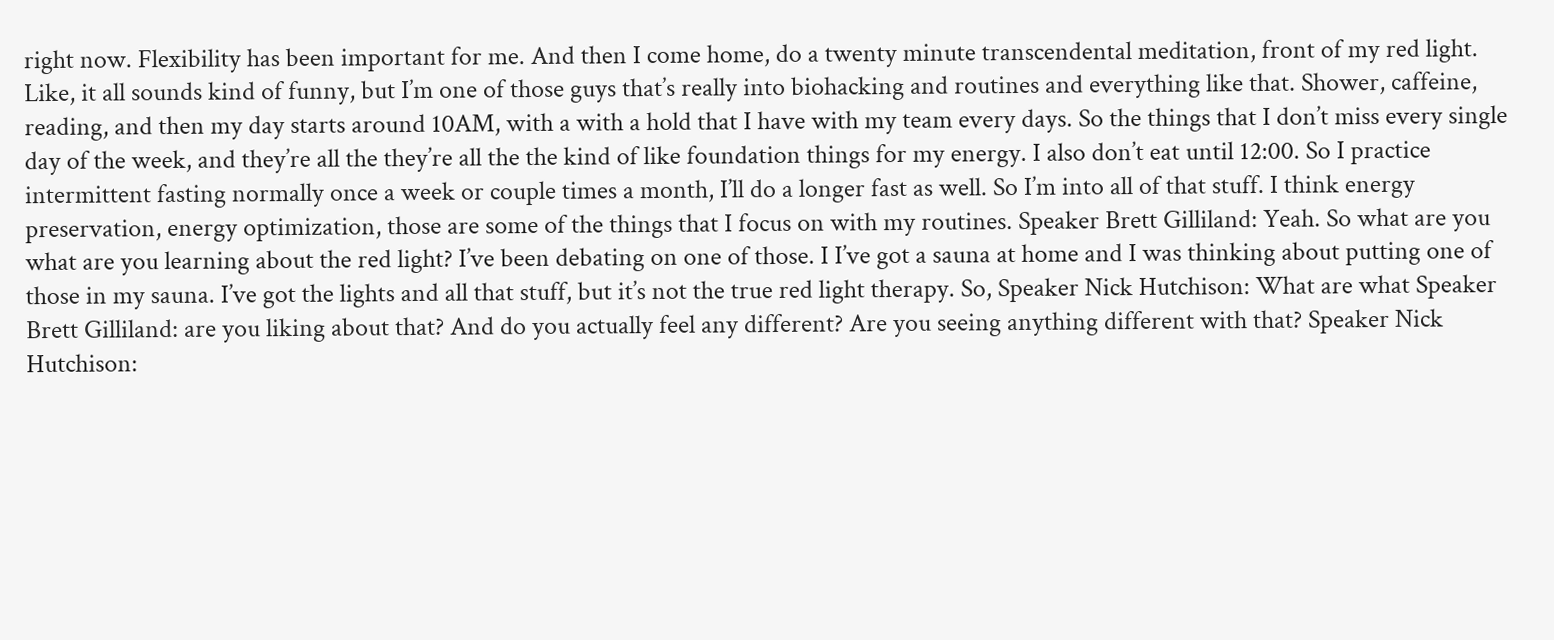right now. Flexibility has been important for me. And then I come home, do a twenty minute transcendental meditation, front of my red light. Like, it all sounds kind of funny, but I’m one of those guys that’s really into biohacking and routines and everything like that. Shower, caffeine, reading, and then my day starts around 10AM, with a with a hold that I have with my team every days. So the things that I don’t miss every single day of the week, and they’re all the they’re all the the kind of like foundation things for my energy. I also don’t eat until 12:00. So I practice intermittent fasting normally once a week or couple times a month, I’ll do a longer fast as well. So I’m into all of that stuff. I think energy preservation, energy optimization, those are some of the things that I focus on with my routines. Speaker Brett Gilliland: Yeah. So what are you what are you learning about the red light? I’ve been debating on one of those. I I’ve got a sauna at home and I was thinking about putting one of those in my sauna. I’ve got the lights and all that stuff, but it’s not the true red light therapy. So, Speaker Nick Hutchison: What are what Speaker Brett Gilliland: are you liking about that? And do you actually feel any different? Are you seeing anything different with that? Speaker Nick Hutchison: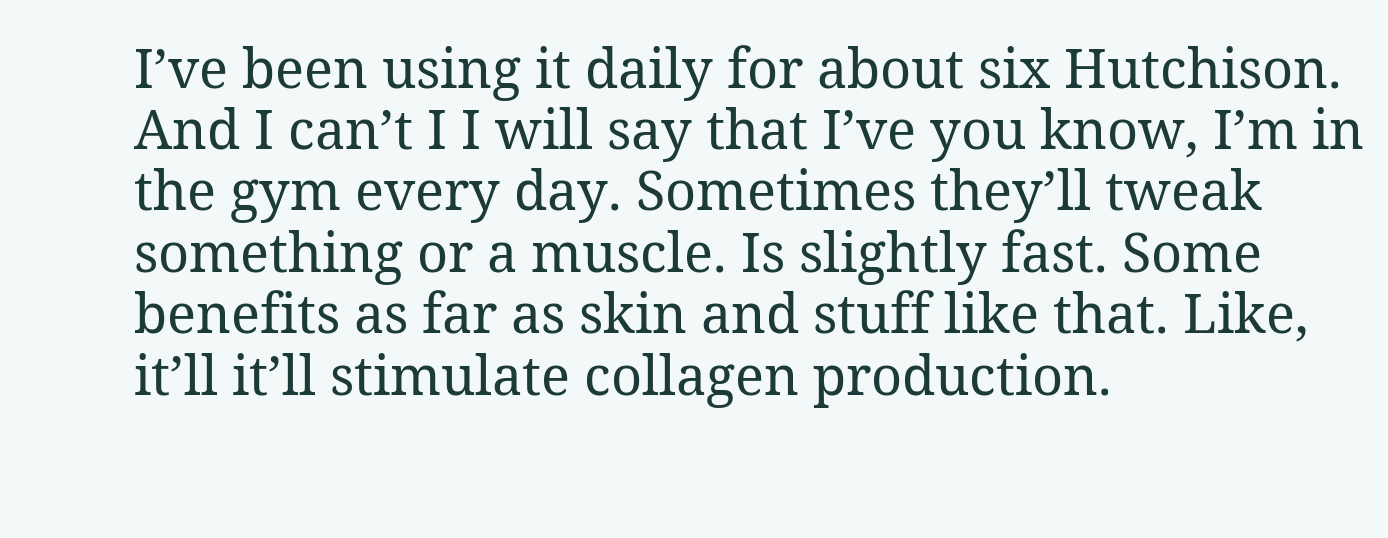I’ve been using it daily for about six Hutchison. And I can’t I I will say that I’ve you know, I’m in the gym every day. Sometimes they’ll tweak something or a muscle. Is slightly fast. Some benefits as far as skin and stuff like that. Like, it’ll it’ll stimulate collagen production.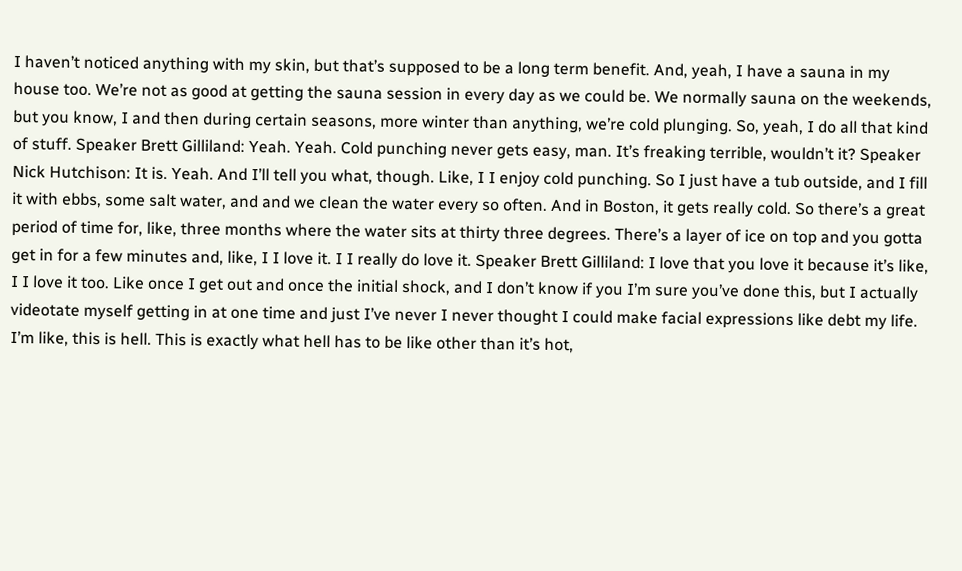I haven’t noticed anything with my skin, but that’s supposed to be a long term benefit. And, yeah, I have a sauna in my house too. We’re not as good at getting the sauna session in every day as we could be. We normally sauna on the weekends, but you know, I and then during certain seasons, more winter than anything, we’re cold plunging. So, yeah, I do all that kind of stuff. Speaker Brett Gilliland: Yeah. Yeah. Cold punching never gets easy, man. It’s freaking terrible, wouldn’t it? Speaker Nick Hutchison: It is. Yeah. And I’ll tell you what, though. Like, I I enjoy cold punching. So I just have a tub outside, and I fill it with ebbs, some salt water, and and we clean the water every so often. And in Boston, it gets really cold. So there’s a great period of time for, like, three months where the water sits at thirty three degrees. There’s a layer of ice on top and you gotta get in for a few minutes and, like, I I love it. I I really do love it. Speaker Brett Gilliland: I love that you love it because it’s like, I I love it too. Like once I get out and once the initial shock, and I don’t know if you I’m sure you’ve done this, but I actually videotate myself getting in at one time and just I’ve never I never thought I could make facial expressions like debt my life. I’m like, this is hell. This is exactly what hell has to be like other than it’s hot,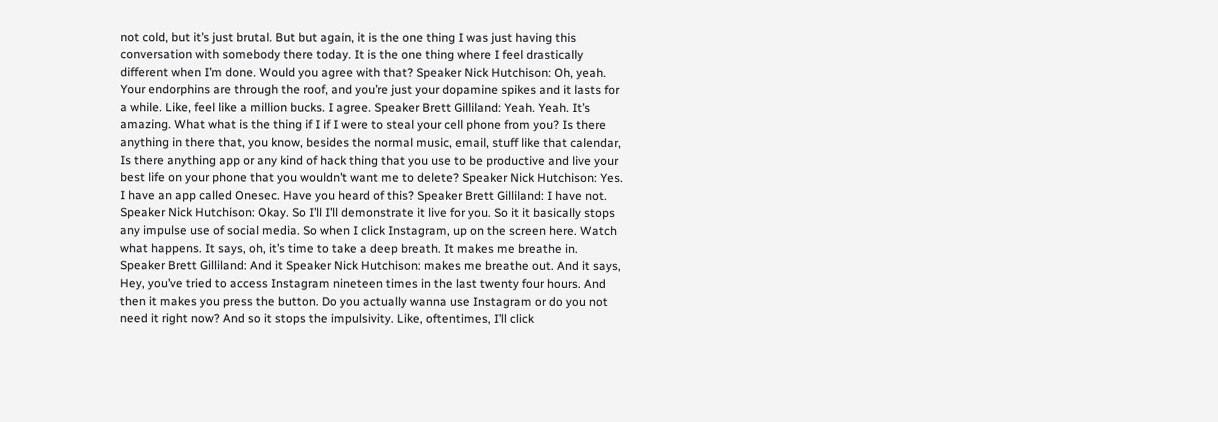not cold, but it’s just brutal. But but again, it is the one thing I was just having this conversation with somebody there today. It is the one thing where I feel drastically different when I’m done. Would you agree with that? Speaker Nick Hutchison: Oh, yeah. Your endorphins are through the roof, and you’re just your dopamine spikes and it lasts for a while. Like, feel like a million bucks. I agree. Speaker Brett Gilliland: Yeah. Yeah. It’s amazing. What what is the thing if I if I were to steal your cell phone from you? Is there anything in there that, you know, besides the normal music, email, stuff like that calendar, Is there anything app or any kind of hack thing that you use to be productive and live your best life on your phone that you wouldn’t want me to delete? Speaker Nick Hutchison: Yes. I have an app called Onesec. Have you heard of this? Speaker Brett Gilliland: I have not. Speaker Nick Hutchison: Okay. So I’ll I’ll demonstrate it live for you. So it it basically stops any impulse use of social media. So when I click Instagram, up on the screen here. Watch what happens. It says, oh, it’s time to take a deep breath. It makes me breathe in. Speaker Brett Gilliland: And it Speaker Nick Hutchison: makes me breathe out. And it says, Hey, you’ve tried to access Instagram nineteen times in the last twenty four hours. And then it makes you press the button. Do you actually wanna use Instagram or do you not need it right now? And so it stops the impulsivity. Like, oftentimes, I’ll click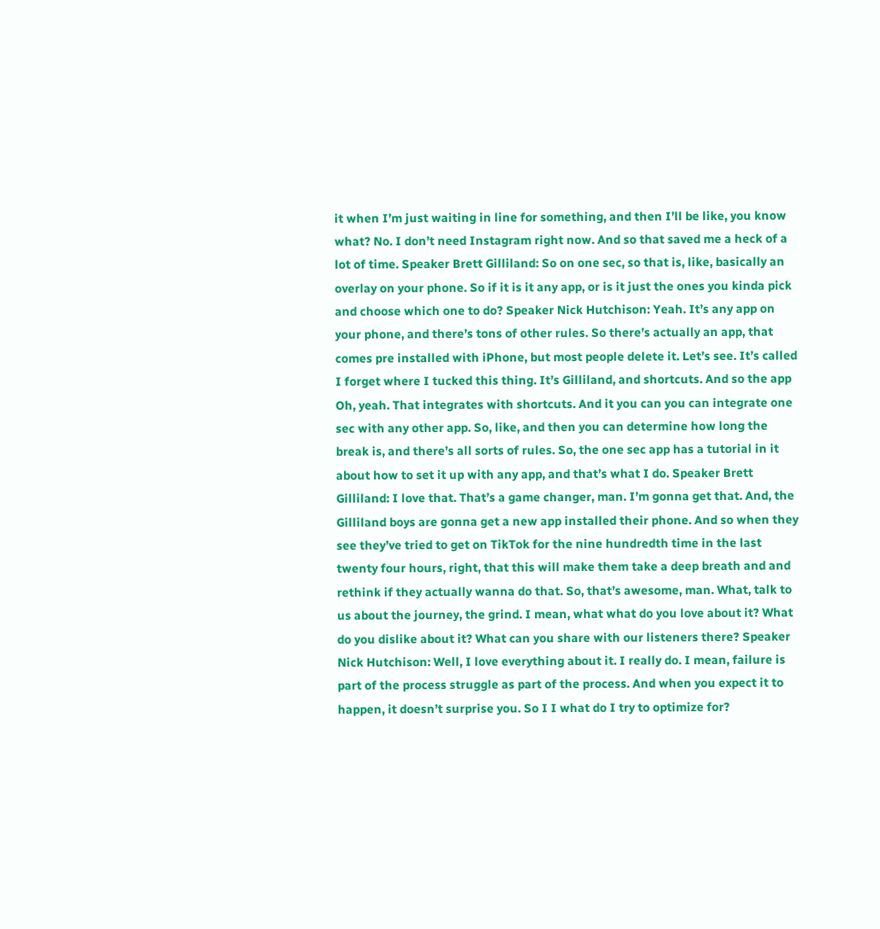it when I’m just waiting in line for something, and then I’ll be like, you know what? No. I don’t need Instagram right now. And so that saved me a heck of a lot of time. Speaker Brett Gilliland: So on one sec, so that is, like, basically an overlay on your phone. So if it is it any app, or is it just the ones you kinda pick and choose which one to do? Speaker Nick Hutchison: Yeah. It’s any app on your phone, and there’s tons of other rules. So there’s actually an app, that comes pre installed with iPhone, but most people delete it. Let’s see. It’s called I forget where I tucked this thing. It’s Gilliland, and shortcuts. And so the app Oh, yeah. That integrates with shortcuts. And it you can you can integrate one sec with any other app. So, like, and then you can determine how long the break is, and there’s all sorts of rules. So, the one sec app has a tutorial in it about how to set it up with any app, and that’s what I do. Speaker Brett Gilliland: I love that. That’s a game changer, man. I’m gonna get that. And, the Gilliland boys are gonna get a new app installed their phone. And so when they see they’ve tried to get on TikTok for the nine hundredth time in the last twenty four hours, right, that this will make them take a deep breath and and rethink if they actually wanna do that. So, that’s awesome, man. What, talk to us about the journey, the grind. I mean, what what do you love about it? What do you dislike about it? What can you share with our listeners there? Speaker Nick Hutchison: Well, I love everything about it. I really do. I mean, failure is part of the process struggle as part of the process. And when you expect it to happen, it doesn’t surprise you. So I I what do I try to optimize for?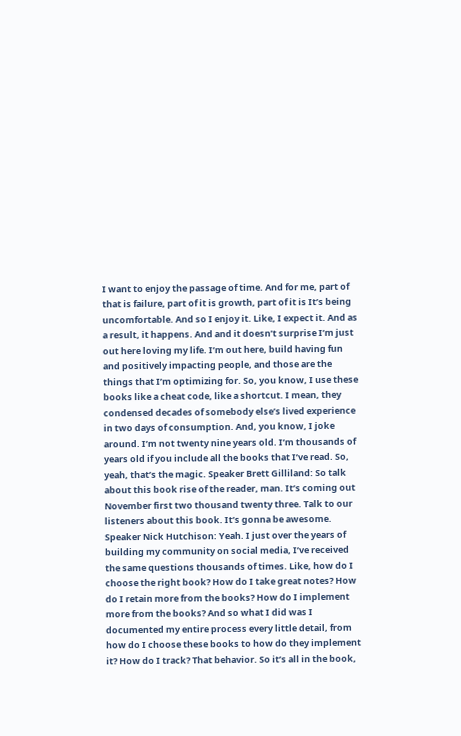I want to enjoy the passage of time. And for me, part of that is failure, part of it is growth, part of it is It’s being uncomfortable. And so I enjoy it. Like, I expect it. And as a result, it happens. And and it doesn’t surprise I’m just out here loving my life. I’m out here, build having fun and positively impacting people, and those are the things that I’m optimizing for. So, you know, I use these books like a cheat code, like a shortcut. I mean, they condensed decades of somebody else’s lived experience in two days of consumption. And, you know, I joke around. I’m not twenty nine years old. I’m thousands of years old if you include all the books that I’ve read. So, yeah, that’s the magic. Speaker Brett Gilliland: So talk about this book rise of the reader, man. It’s coming out November first two thousand twenty three. Talk to our listeners about this book. It’s gonna be awesome. Speaker Nick Hutchison: Yeah. I just over the years of building my community on social media, I’ve received the same questions thousands of times. Like, how do I choose the right book? How do I take great notes? How do I retain more from the books? How do I implement more from the books? And so what I did was I documented my entire process every little detail, from how do I choose these books to how do they implement it? How do I track? That behavior. So it’s all in the book,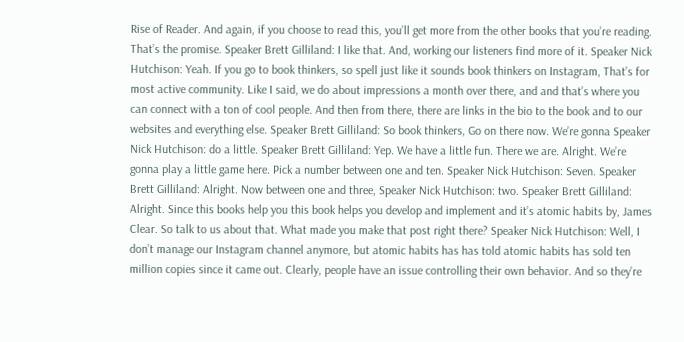Rise of Reader. And again, if you choose to read this, you’ll get more from the other books that you’re reading. That’s the promise. Speaker Brett Gilliland: I like that. And, working our listeners find more of it. Speaker Nick Hutchison: Yeah. If you go to book thinkers, so spell just like it sounds book thinkers on Instagram, That’s for most active community. Like I said, we do about impressions a month over there, and and that’s where you can connect with a ton of cool people. And then from there, there are links in the bio to the book and to our websites and everything else. Speaker Brett Gilliland: So book thinkers, Go on there now. We’re gonna Speaker Nick Hutchison: do a little. Speaker Brett Gilliland: Yep. We have a little fun. There we are. Alright. We’re gonna play a little game here. Pick a number between one and ten. Speaker Nick Hutchison: Seven. Speaker Brett Gilliland: Alright. Now between one and three, Speaker Nick Hutchison: two. Speaker Brett Gilliland: Alright. Since this books help you this book helps you develop and implement and it’s atomic habits by, James Clear. So talk to us about that. What made you make that post right there? Speaker Nick Hutchison: Well, I don’t manage our Instagram channel anymore, but atomic habits has has told atomic habits has sold ten million copies since it came out. Clearly, people have an issue controlling their own behavior. And so they’re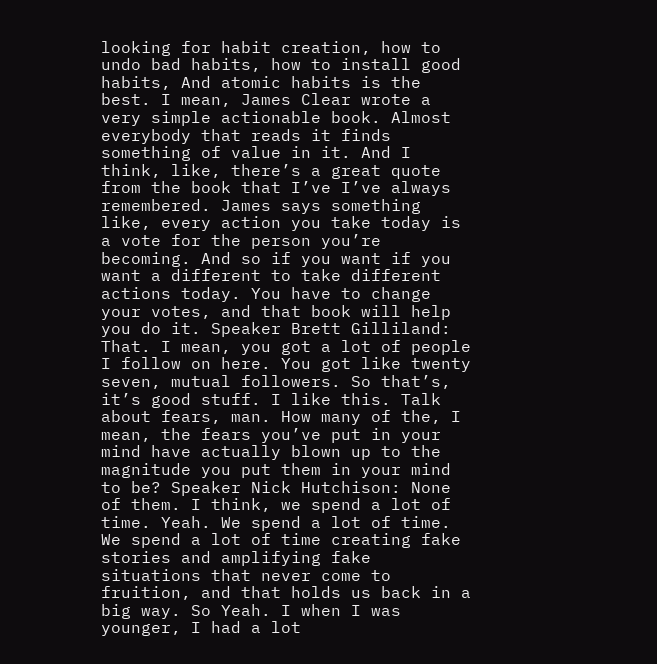looking for habit creation, how to undo bad habits, how to install good habits, And atomic habits is the best. I mean, James Clear wrote a very simple actionable book. Almost everybody that reads it finds something of value in it. And I think, like, there’s a great quote from the book that I’ve I’ve always remembered. James says something like, every action you take today is a vote for the person you’re becoming. And so if you want if you want a different to take different actions today. You have to change your votes, and that book will help you do it. Speaker Brett Gilliland: That. I mean, you got a lot of people I follow on here. You got like twenty seven, mutual followers. So that’s, it’s good stuff. I like this. Talk about fears, man. How many of the, I mean, the fears you’ve put in your mind have actually blown up to the magnitude you put them in your mind to be? Speaker Nick Hutchison: None of them. I think, we spend a lot of time. Yeah. We spend a lot of time. We spend a lot of time creating fake stories and amplifying fake situations that never come to fruition, and that holds us back in a big way. So Yeah. I when I was younger, I had a lot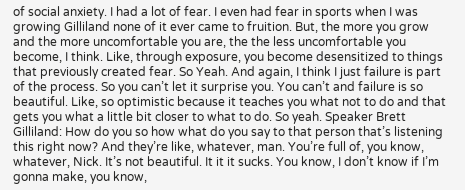of social anxiety. I had a lot of fear. I even had fear in sports when I was growing Gilliland none of it ever came to fruition. But, the more you grow and the more uncomfortable you are, the the less uncomfortable you become, I think. Like, through exposure, you become desensitized to things that previously created fear. So Yeah. And again, I think I just failure is part of the process. So you can’t let it surprise you. You can’t and failure is so beautiful. Like, so optimistic because it teaches you what not to do and that gets you what a little bit closer to what to do. So yeah. Speaker Brett Gilliland: How do you so how what do you say to that person that’s listening this right now? And they’re like, whatever, man. You’re full of, you know, whatever, Nick. It’s not beautiful. It it it sucks. You know, I don’t know if I’m gonna make, you know,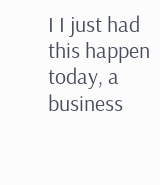I I just had this happen today, a business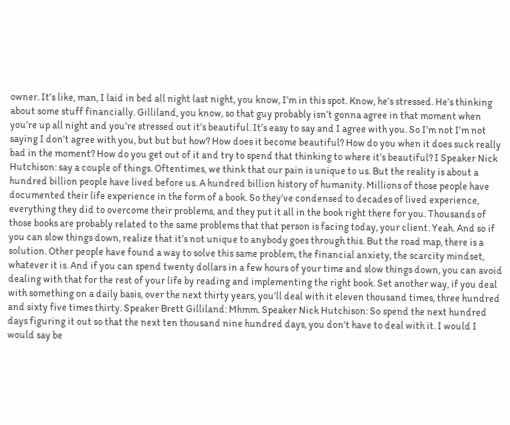owner. It’s like, man, I laid in bed all night last night, you know, I’m in this spot. Know, he’s stressed. He’s thinking about some stuff financially. Gilliland, you know, so that guy probably isn’t gonna agree in that moment when you’re up all night and you’re stressed out it’s beautiful. It’s easy to say and I agree with you. So I’m not I’m not saying I don’t agree with you, but but but how? How does it become beautiful? How do you when it does suck really bad in the moment? How do you get out of it and try to spend that thinking to where it’s beautiful? I Speaker Nick Hutchison: say a couple of things. Oftentimes, we think that our pain is unique to us. But the reality is about a hundred billion people have lived before us. A hundred billion history of humanity. Millions of those people have documented their life experience in the form of a book. So they’ve condensed to decades of lived experience, everything they did to overcome their problems, and they put it all in the book right there for you. Thousands of those books are probably related to the same problems that that person is facing today, your client. Yeah. And so if you can slow things down, realize that it’s not unique to anybody goes through this. But the road map, there is a solution. Other people have found a way to solve this same problem, the financial anxiety, the scarcity mindset, whatever it is. And if you can spend twenty dollars in a few hours of your time and slow things down, you can avoid dealing with that for the rest of your life by reading and implementing the right book. Set another way, if you deal with something on a daily basis, over the next thirty years, you’ll deal with it eleven thousand times, three hundred and sixty five times thirty. Speaker Brett Gilliland: Mhmm. Speaker Nick Hutchison: So spend the next hundred days figuring it out so that the next ten thousand nine hundred days, you don’t have to deal with it. I would I would say be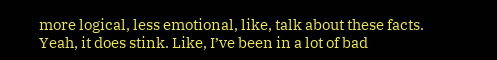more logical, less emotional, like, talk about these facts. Yeah, it does stink. Like, I’ve been in a lot of bad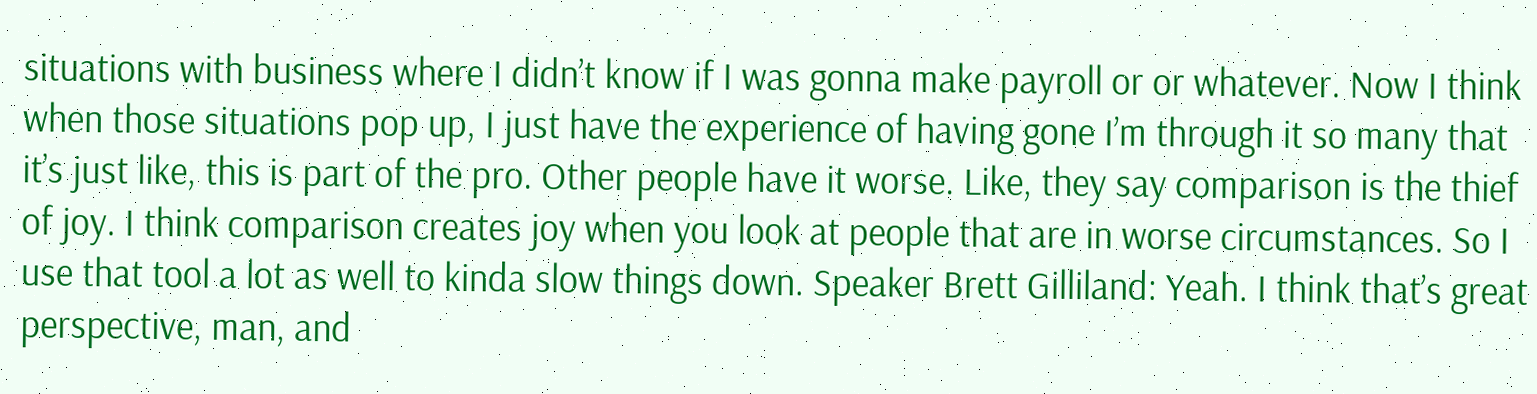situations with business where I didn’t know if I was gonna make payroll or or whatever. Now I think when those situations pop up, I just have the experience of having gone I’m through it so many that it’s just like, this is part of the pro. Other people have it worse. Like, they say comparison is the thief of joy. I think comparison creates joy when you look at people that are in worse circumstances. So I use that tool a lot as well to kinda slow things down. Speaker Brett Gilliland: Yeah. I think that’s great perspective, man, and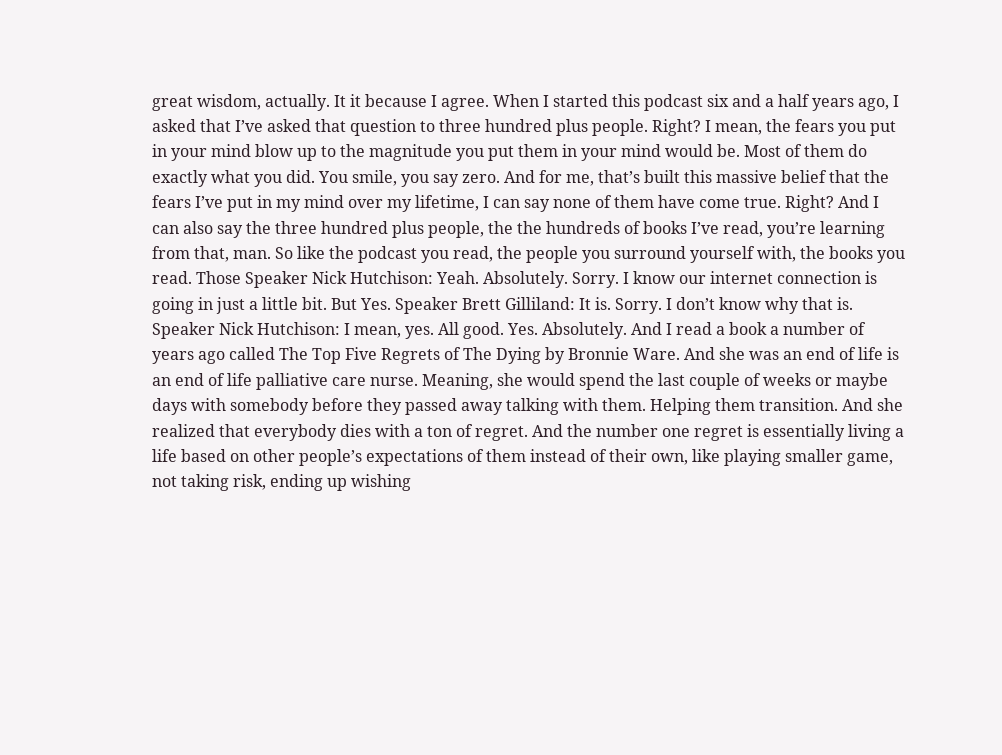great wisdom, actually. It it because I agree. When I started this podcast six and a half years ago, I asked that I’ve asked that question to three hundred plus people. Right? I mean, the fears you put in your mind blow up to the magnitude you put them in your mind would be. Most of them do exactly what you did. You smile, you say zero. And for me, that’s built this massive belief that the fears I’ve put in my mind over my lifetime, I can say none of them have come true. Right? And I can also say the three hundred plus people, the the hundreds of books I’ve read, you’re learning from that, man. So like the podcast you read, the people you surround yourself with, the books you read. Those Speaker Nick Hutchison: Yeah. Absolutely. Sorry. I know our internet connection is going in just a little bit. But Yes. Speaker Brett Gilliland: It is. Sorry. I don’t know why that is. Speaker Nick Hutchison: I mean, yes. All good. Yes. Absolutely. And I read a book a number of years ago called The Top Five Regrets of The Dying by Bronnie Ware. And she was an end of life is an end of life palliative care nurse. Meaning, she would spend the last couple of weeks or maybe days with somebody before they passed away talking with them. Helping them transition. And she realized that everybody dies with a ton of regret. And the number one regret is essentially living a life based on other people’s expectations of them instead of their own, like playing smaller game, not taking risk, ending up wishing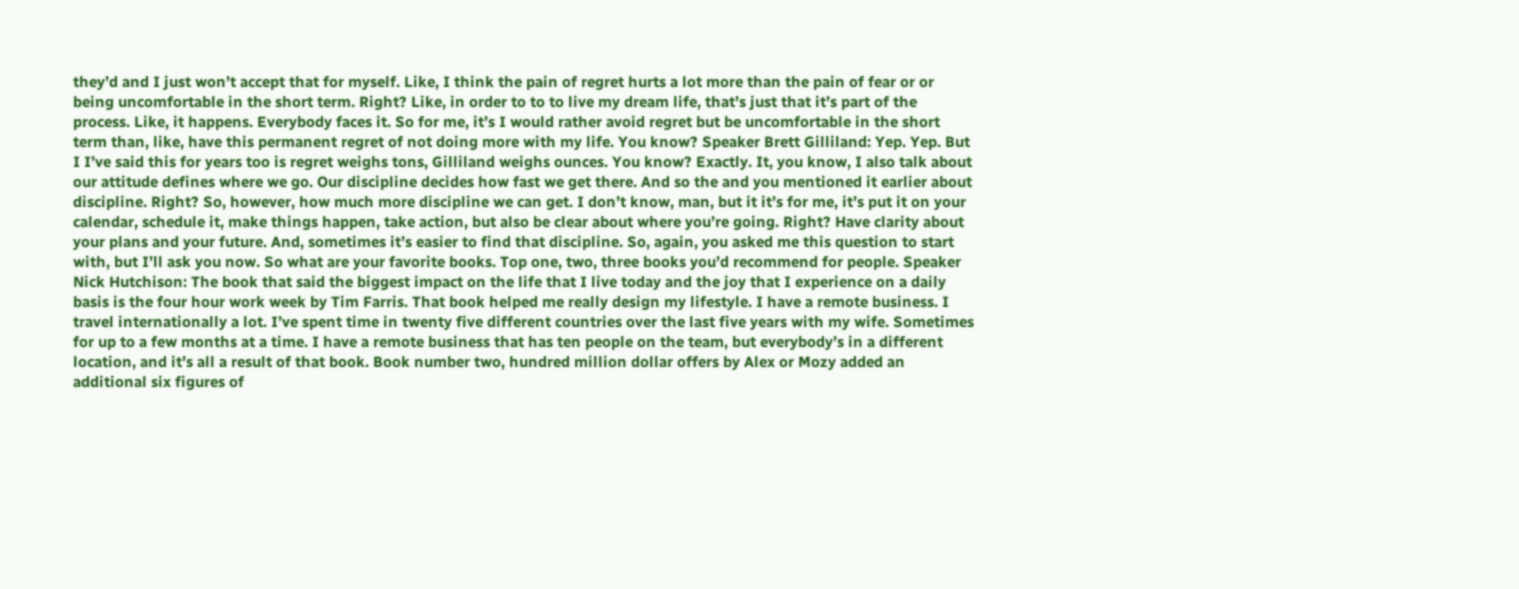they’d and I just won’t accept that for myself. Like, I think the pain of regret hurts a lot more than the pain of fear or or being uncomfortable in the short term. Right? Like, in order to to to live my dream life, that’s just that it’s part of the process. Like, it happens. Everybody faces it. So for me, it’s I would rather avoid regret but be uncomfortable in the short term than, like, have this permanent regret of not doing more with my life. You know? Speaker Brett Gilliland: Yep. Yep. But I I’ve said this for years too is regret weighs tons, Gilliland weighs ounces. You know? Exactly. It, you know, I also talk about our attitude defines where we go. Our discipline decides how fast we get there. And so the and you mentioned it earlier about discipline. Right? So, however, how much more discipline we can get. I don’t know, man, but it it’s for me, it’s put it on your calendar, schedule it, make things happen, take action, but also be clear about where you’re going. Right? Have clarity about your plans and your future. And, sometimes it’s easier to find that discipline. So, again, you asked me this question to start with, but I’ll ask you now. So what are your favorite books. Top one, two, three books you’d recommend for people. Speaker Nick Hutchison: The book that said the biggest impact on the life that I live today and the joy that I experience on a daily basis is the four hour work week by Tim Farris. That book helped me really design my lifestyle. I have a remote business. I travel internationally a lot. I’ve spent time in twenty five different countries over the last five years with my wife. Sometimes for up to a few months at a time. I have a remote business that has ten people on the team, but everybody’s in a different location, and it’s all a result of that book. Book number two, hundred million dollar offers by Alex or Mozy added an additional six figures of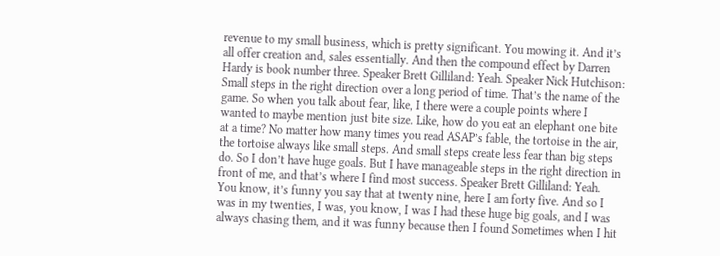revenue to my small business, which is pretty significant. You mowing it. And it’s all offer creation and, sales essentially. And then the compound effect by Darren Hardy is book number three. Speaker Brett Gilliland: Yeah. Speaker Nick Hutchison: Small steps in the right direction over a long period of time. That’s the name of the game. So when you talk about fear, like, I there were a couple points where I wanted to maybe mention just bite size. Like, how do you eat an elephant one bite at a time? No matter how many times you read ASAP’s fable, the tortoise in the air, the tortoise always like small steps. And small steps create less fear than big steps do. So I don’t have huge goals. But I have manageable steps in the right direction in front of me, and that’s where I find most success. Speaker Brett Gilliland: Yeah. You know, it’s funny you say that at twenty nine, here I am forty five. And so I was in my twenties, I was, you know, I was I had these huge big goals, and I was always chasing them, and it was funny because then I found Sometimes when I hit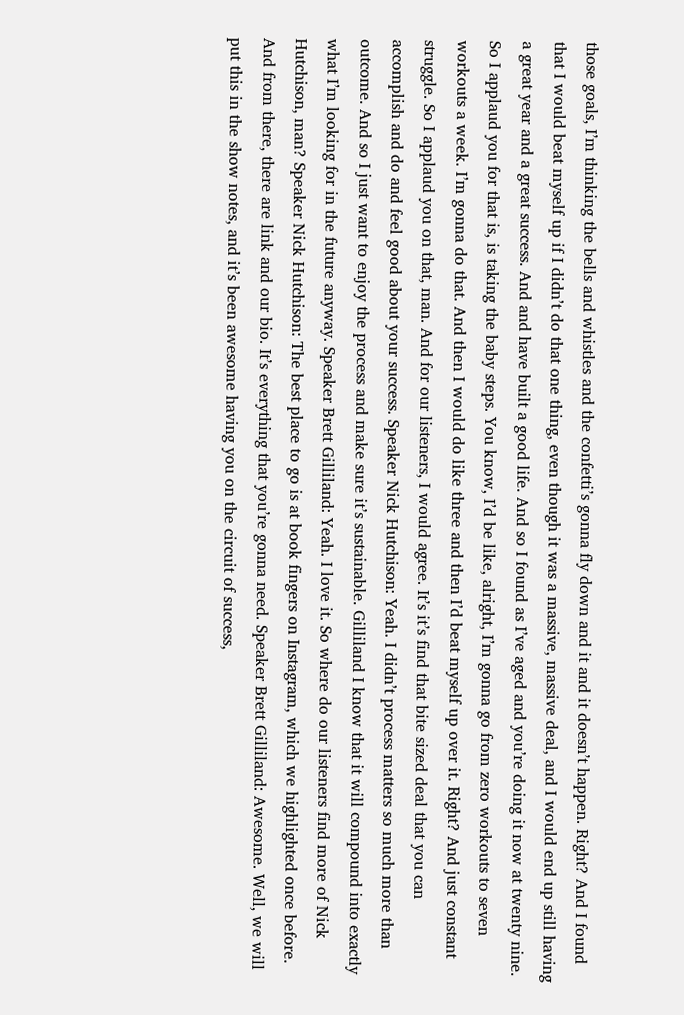those goals, I’m thinking the bells and whistles and the confetti’s gonna fly down and it and it doesn’t happen. Right? And I found that I would beat myself up if I didn’t do that one thing, even though it was a massive, massive deal, and I would end up still having a great year and a great success. And and have built a good life. And so I found as I’ve aged and you’re doing it now at twenty nine. So I applaud you for that is, is taking the baby steps. You know, I’d be like, alright, I’m gonna go from zero workouts to seven workouts a week. I’m gonna do that. And then I would do like three and then I’d beat myself up over it. Right? And just constant struggle. So I applaud you on that, man. And for our listeners, I would agree. It’s it’s find that bite sized deal that you can accomplish and do and feel good about your success. Speaker Nick Hutchison: Yeah. I didn’t process matters so much more than outcome. And so I just want to enjoy the process and make sure it’s sustainable. Gilliland I know that it will compound into exactly what I’m looking for in the future anyway. Speaker Brett Gilliland: Yeah. I love it. So where do our listeners find more of Nick Hutchison, man? Speaker Nick Hutchison: The best place to go is at book fingers on Instagram, which we highlighted once before. And from there, there are link and our bio. It’s everything that you’re gonna need. Speaker Brett Gilliland: Awesome. Well, we will put this in the show notes, and it’s been awesome having you on the circuit of success,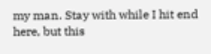my man. Stay with while I hit end here, but this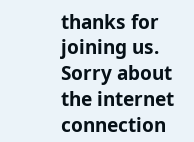thanks for joining us. Sorry about the internet connection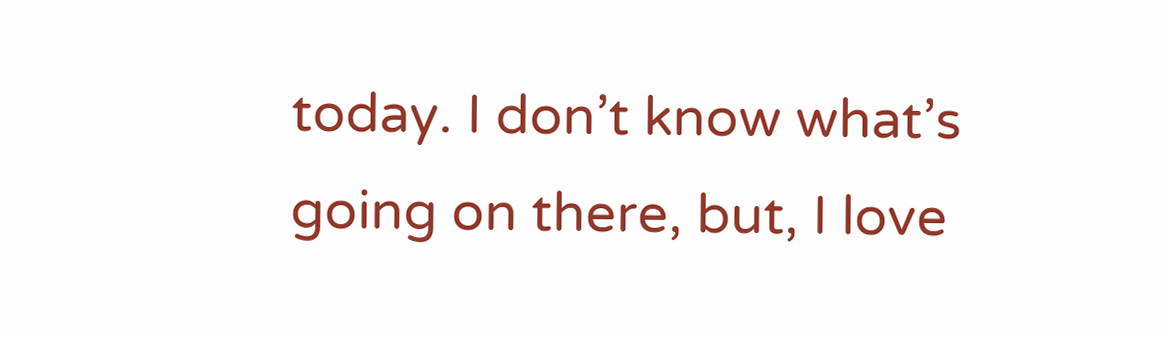today. I don’t know what’s going on there, but, I love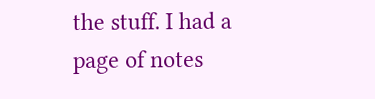the stuff. I had a page of notes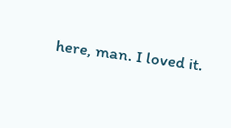here, man. I loved it.